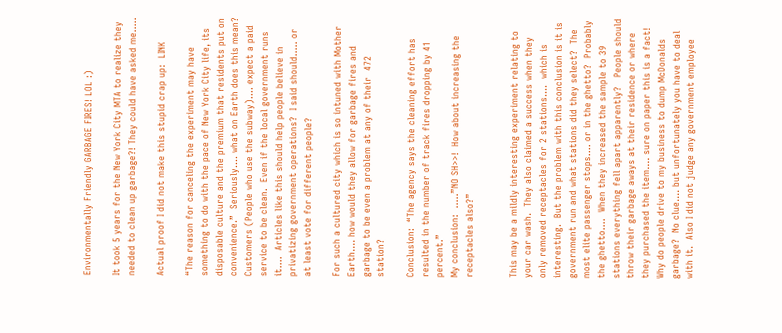Environmentally Friendly GARBAGE FIRES! LOL :)

It took 5 years for the New York City MTA to realize they needed to clean up garbage?! They could have asked me…..

Actual proof I did not make this stupid crap up:  LINK

“The reason for canceling the experiment may have something to do with the pace of New York City life, its disposable culture and the premium that residents put on convenience.”  Seriously…. what on Earth does this mean?  Customers (People who use the subway)…. expect a paid service to be clean.  Even if the local government runs it….  Articles like this should help people believe in privatizing government operations?  I said should….. or at least vote for different people?

For such a cultured city which is so intuned with Mother Earth…. how would they allow for garbage fires and garbage to be even a problem at any of their  472 station?

Conclusion:  “The agency says the cleaning effort has resulted in the number of track fires dropping by 41 percent.”
My conclusion:  …..”NO SH>>!  How about increasing the receptacles also?”


This may be a mildly interesting experiment relating to your car wash.  They also claimed a success when they only removed receptacles for 2 stations….  which is interesting.  But the problem with this conclusion is it is government run and what stations did they select?  The most elite passenger stops…. or in the ghetto?  Probably the ghetto….  When they increased the sample to 39 stations everything fell apart apparently?   People should throw their garbage aways at their residence or where they purchased the item…. sure on paper this is a fact!  Why do people drive to my business to dump McDonalds garbage?  No clue…. but unfortunately you have to deal with it.  Also I did not judge any government employee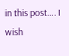in this post…. I wish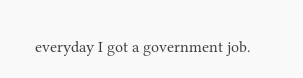everyday I got a government job.